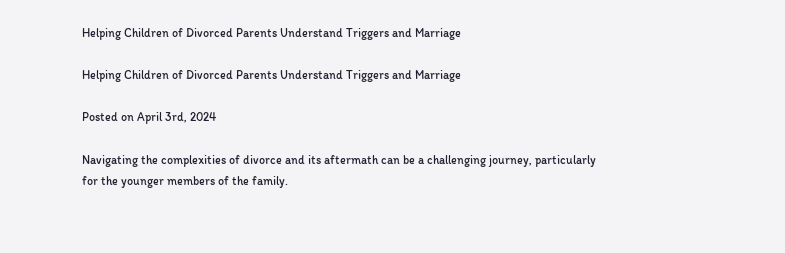Helping Children of Divorced Parents Understand Triggers and Marriage

Helping Children of Divorced Parents Understand Triggers and Marriage

Posted on April 3rd, 2024

Navigating the complexities of divorce and its aftermath can be a challenging journey, particularly for the younger members of the family.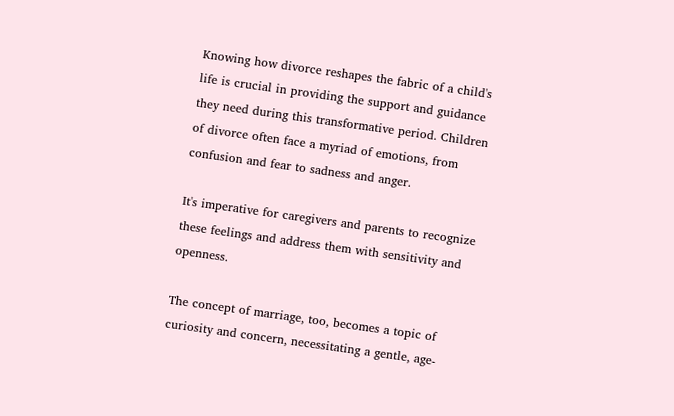Knowing how divorce reshapes the fabric of a child's life is crucial in providing the support and guidance they need during this transformative period. Children of divorce often face a myriad of emotions, from confusion and fear to sadness and anger.

It's imperative for caregivers and parents to recognize these feelings and address them with sensitivity and openness.

The concept of marriage, too, becomes a topic of curiosity and concern, necessitating a gentle, age-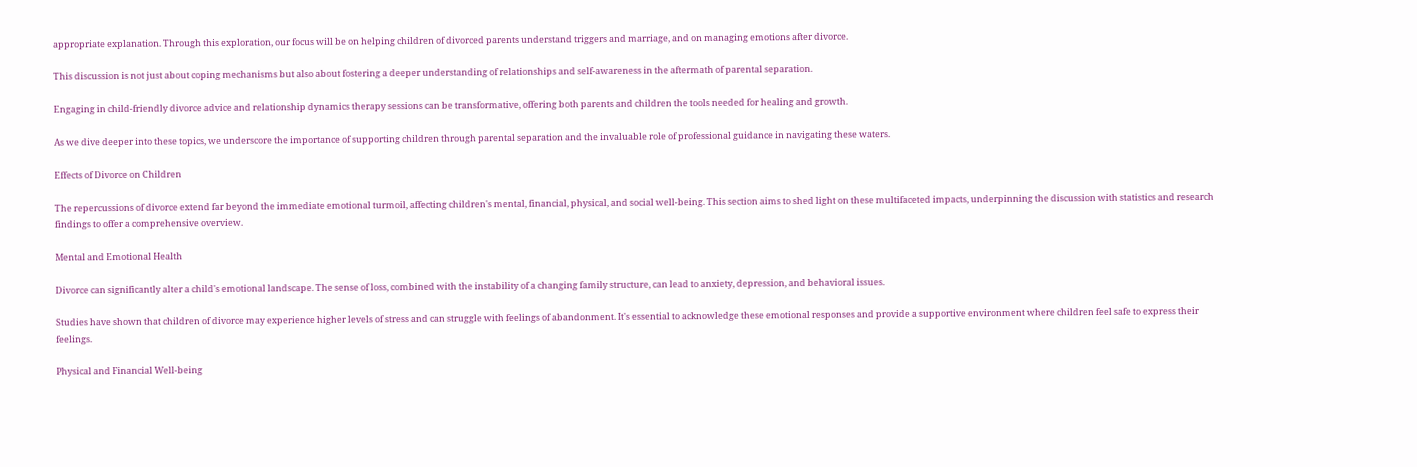appropriate explanation. Through this exploration, our focus will be on helping children of divorced parents understand triggers and marriage, and on managing emotions after divorce.

This discussion is not just about coping mechanisms but also about fostering a deeper understanding of relationships and self-awareness in the aftermath of parental separation.

Engaging in child-friendly divorce advice and relationship dynamics therapy sessions can be transformative, offering both parents and children the tools needed for healing and growth.

As we dive deeper into these topics, we underscore the importance of supporting children through parental separation and the invaluable role of professional guidance in navigating these waters.

Effects of Divorce on Children

The repercussions of divorce extend far beyond the immediate emotional turmoil, affecting children's mental, financial, physical, and social well-being. This section aims to shed light on these multifaceted impacts, underpinning the discussion with statistics and research findings to offer a comprehensive overview.

Mental and Emotional Health

Divorce can significantly alter a child's emotional landscape. The sense of loss, combined with the instability of a changing family structure, can lead to anxiety, depression, and behavioral issues.

Studies have shown that children of divorce may experience higher levels of stress and can struggle with feelings of abandonment. It's essential to acknowledge these emotional responses and provide a supportive environment where children feel safe to express their feelings.

Physical and Financial Well-being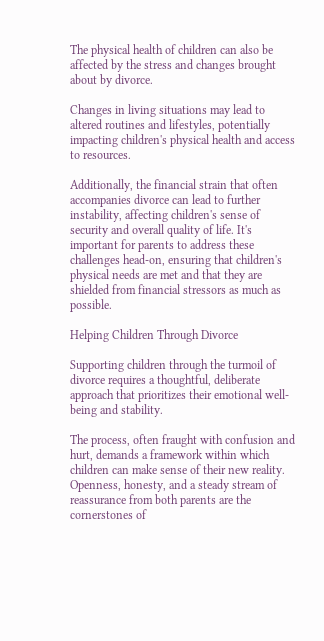The physical health of children can also be affected by the stress and changes brought about by divorce.

Changes in living situations may lead to altered routines and lifestyles, potentially impacting children's physical health and access to resources.

Additionally, the financial strain that often accompanies divorce can lead to further instability, affecting children's sense of security and overall quality of life. It's important for parents to address these challenges head-on, ensuring that children's physical needs are met and that they are shielded from financial stressors as much as possible.

Helping Children Through Divorce

Supporting children through the turmoil of divorce requires a thoughtful, deliberate approach that prioritizes their emotional well-being and stability.

The process, often fraught with confusion and hurt, demands a framework within which children can make sense of their new reality. Openness, honesty, and a steady stream of reassurance from both parents are the cornerstones of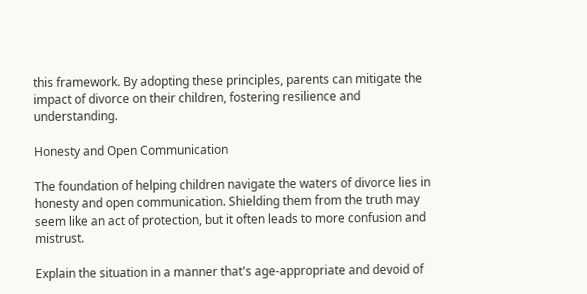this framework. By adopting these principles, parents can mitigate the impact of divorce on their children, fostering resilience and understanding.

Honesty and Open Communication

The foundation of helping children navigate the waters of divorce lies in honesty and open communication. Shielding them from the truth may seem like an act of protection, but it often leads to more confusion and mistrust.

Explain the situation in a manner that's age-appropriate and devoid of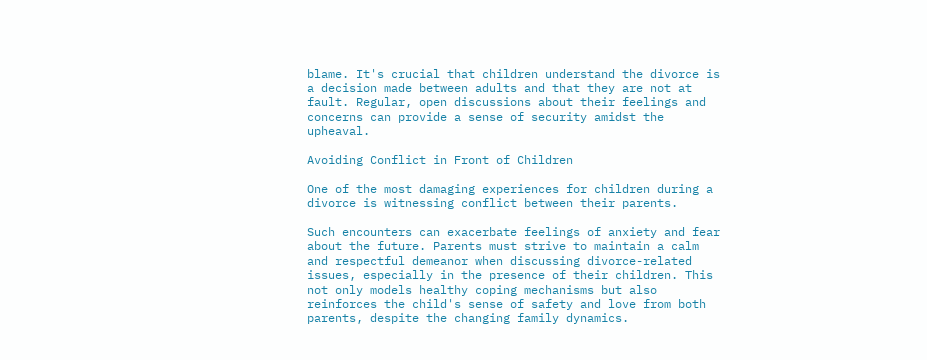blame. It's crucial that children understand the divorce is a decision made between adults and that they are not at fault. Regular, open discussions about their feelings and concerns can provide a sense of security amidst the upheaval.

Avoiding Conflict in Front of Children

One of the most damaging experiences for children during a divorce is witnessing conflict between their parents.

Such encounters can exacerbate feelings of anxiety and fear about the future. Parents must strive to maintain a calm and respectful demeanor when discussing divorce-related issues, especially in the presence of their children. This not only models healthy coping mechanisms but also reinforces the child's sense of safety and love from both parents, despite the changing family dynamics.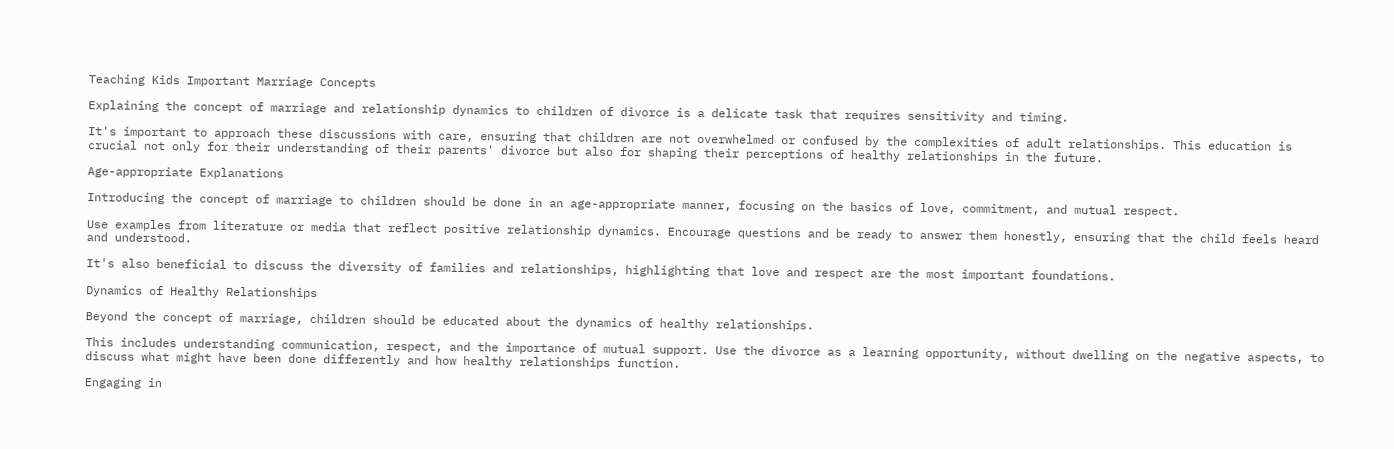Teaching Kids Important Marriage Concepts

Explaining the concept of marriage and relationship dynamics to children of divorce is a delicate task that requires sensitivity and timing.

It's important to approach these discussions with care, ensuring that children are not overwhelmed or confused by the complexities of adult relationships. This education is crucial not only for their understanding of their parents' divorce but also for shaping their perceptions of healthy relationships in the future.

Age-appropriate Explanations

Introducing the concept of marriage to children should be done in an age-appropriate manner, focusing on the basics of love, commitment, and mutual respect.

Use examples from literature or media that reflect positive relationship dynamics. Encourage questions and be ready to answer them honestly, ensuring that the child feels heard and understood.

It's also beneficial to discuss the diversity of families and relationships, highlighting that love and respect are the most important foundations.

Dynamics of Healthy Relationships

Beyond the concept of marriage, children should be educated about the dynamics of healthy relationships.

This includes understanding communication, respect, and the importance of mutual support. Use the divorce as a learning opportunity, without dwelling on the negative aspects, to discuss what might have been done differently and how healthy relationships function.

Engaging in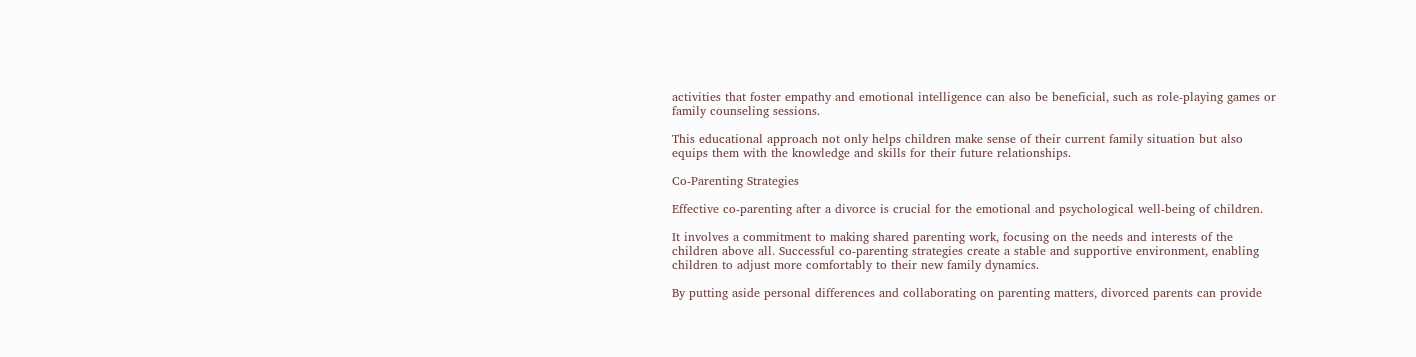activities that foster empathy and emotional intelligence can also be beneficial, such as role-playing games or family counseling sessions.

This educational approach not only helps children make sense of their current family situation but also equips them with the knowledge and skills for their future relationships.

Co-Parenting Strategies

Effective co-parenting after a divorce is crucial for the emotional and psychological well-being of children.

It involves a commitment to making shared parenting work, focusing on the needs and interests of the children above all. Successful co-parenting strategies create a stable and supportive environment, enabling children to adjust more comfortably to their new family dynamics.

By putting aside personal differences and collaborating on parenting matters, divorced parents can provide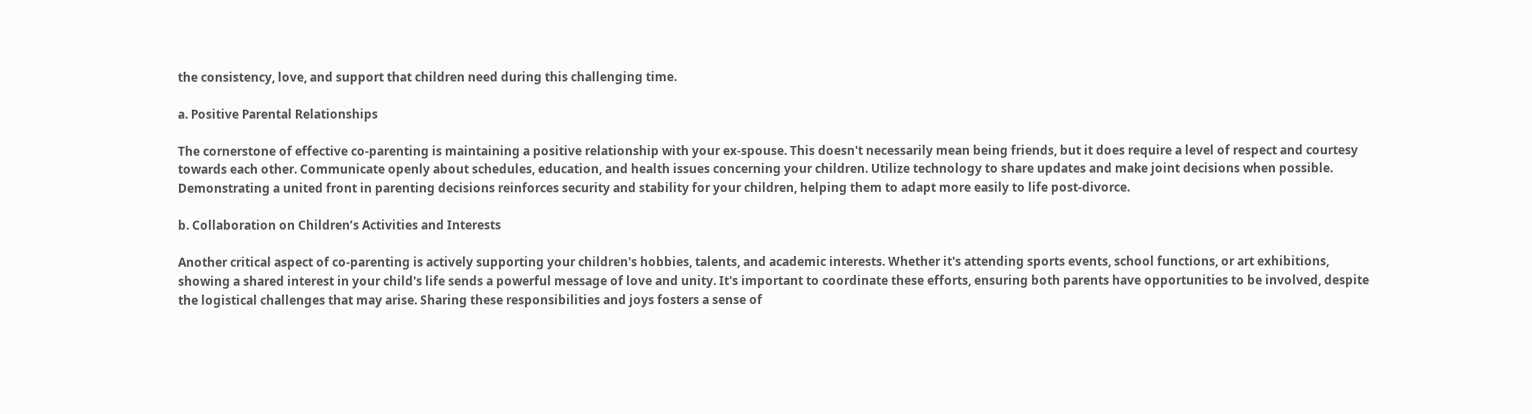the consistency, love, and support that children need during this challenging time.

a. Positive Parental Relationships

The cornerstone of effective co-parenting is maintaining a positive relationship with your ex-spouse. This doesn't necessarily mean being friends, but it does require a level of respect and courtesy towards each other. Communicate openly about schedules, education, and health issues concerning your children. Utilize technology to share updates and make joint decisions when possible. Demonstrating a united front in parenting decisions reinforces security and stability for your children, helping them to adapt more easily to life post-divorce.

b. Collaboration on Children’s Activities and Interests

Another critical aspect of co-parenting is actively supporting your children's hobbies, talents, and academic interests. Whether it's attending sports events, school functions, or art exhibitions, showing a shared interest in your child's life sends a powerful message of love and unity. It's important to coordinate these efforts, ensuring both parents have opportunities to be involved, despite the logistical challenges that may arise. Sharing these responsibilities and joys fosters a sense of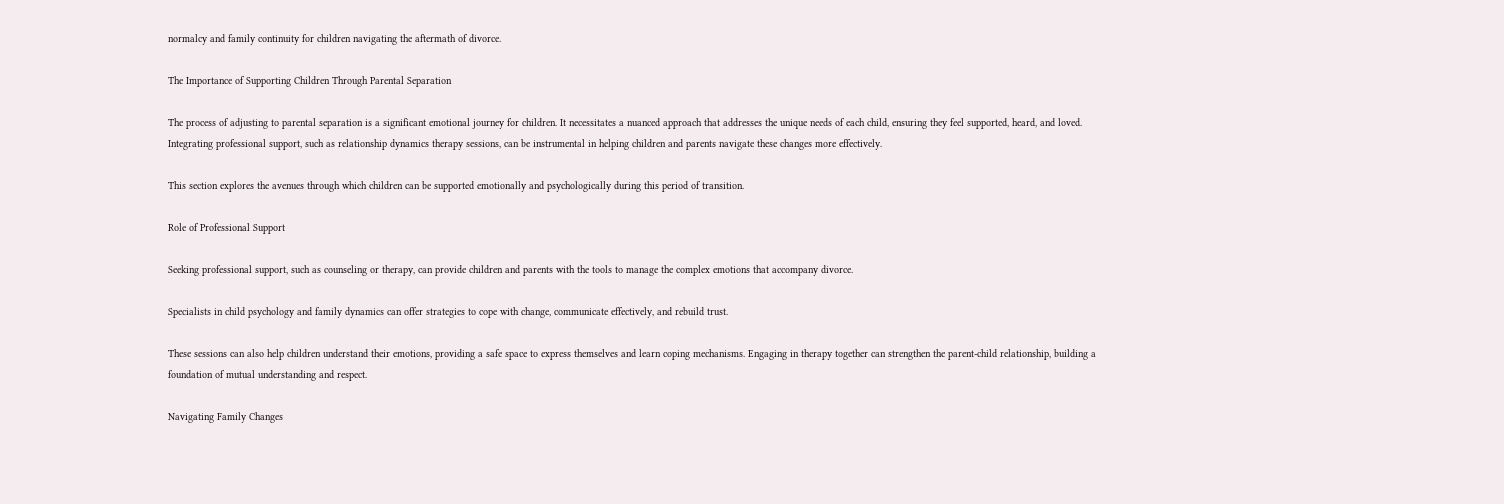normalcy and family continuity for children navigating the aftermath of divorce.

The Importance of Supporting Children Through Parental Separation

The process of adjusting to parental separation is a significant emotional journey for children. It necessitates a nuanced approach that addresses the unique needs of each child, ensuring they feel supported, heard, and loved. Integrating professional support, such as relationship dynamics therapy sessions, can be instrumental in helping children and parents navigate these changes more effectively.

This section explores the avenues through which children can be supported emotionally and psychologically during this period of transition.

Role of Professional Support

Seeking professional support, such as counseling or therapy, can provide children and parents with the tools to manage the complex emotions that accompany divorce.

Specialists in child psychology and family dynamics can offer strategies to cope with change, communicate effectively, and rebuild trust.

These sessions can also help children understand their emotions, providing a safe space to express themselves and learn coping mechanisms. Engaging in therapy together can strengthen the parent-child relationship, building a foundation of mutual understanding and respect.

Navigating Family Changes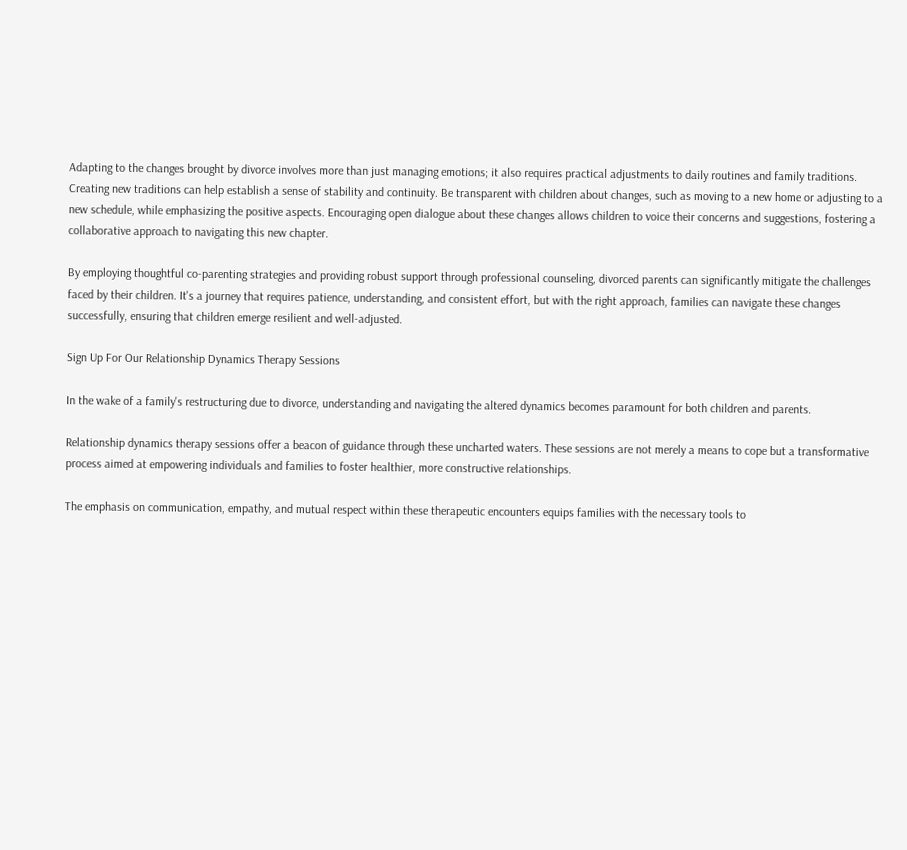Adapting to the changes brought by divorce involves more than just managing emotions; it also requires practical adjustments to daily routines and family traditions. Creating new traditions can help establish a sense of stability and continuity. Be transparent with children about changes, such as moving to a new home or adjusting to a new schedule, while emphasizing the positive aspects. Encouraging open dialogue about these changes allows children to voice their concerns and suggestions, fostering a collaborative approach to navigating this new chapter.

By employing thoughtful co-parenting strategies and providing robust support through professional counseling, divorced parents can significantly mitigate the challenges faced by their children. It's a journey that requires patience, understanding, and consistent effort, but with the right approach, families can navigate these changes successfully, ensuring that children emerge resilient and well-adjusted.

Sign Up For Our Relationship Dynamics Therapy Sessions

In the wake of a family's restructuring due to divorce, understanding and navigating the altered dynamics becomes paramount for both children and parents.

Relationship dynamics therapy sessions offer a beacon of guidance through these uncharted waters. These sessions are not merely a means to cope but a transformative process aimed at empowering individuals and families to foster healthier, more constructive relationships.

The emphasis on communication, empathy, and mutual respect within these therapeutic encounters equips families with the necessary tools to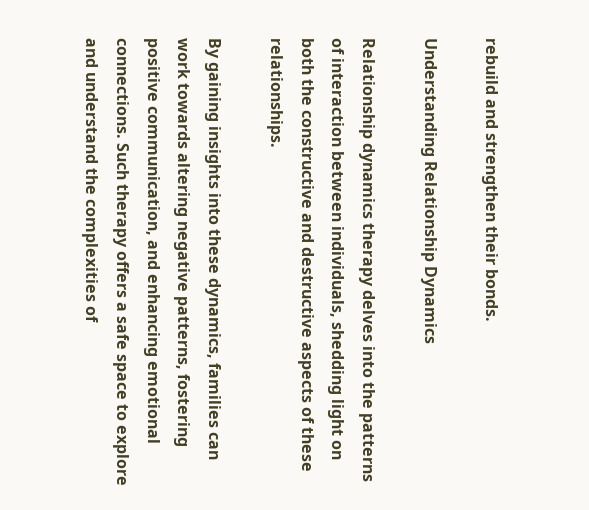rebuild and strengthen their bonds.

Understanding Relationship Dynamics

Relationship dynamics therapy delves into the patterns of interaction between individuals, shedding light on both the constructive and destructive aspects of these relationships.

By gaining insights into these dynamics, families can work towards altering negative patterns, fostering positive communication, and enhancing emotional connections. Such therapy offers a safe space to explore and understand the complexities of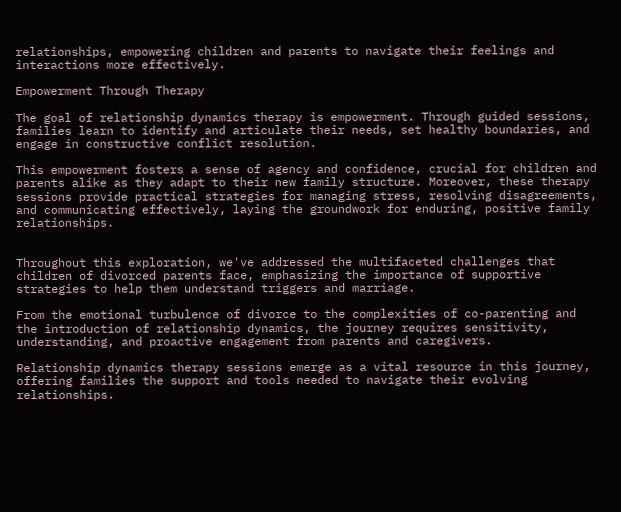relationships, empowering children and parents to navigate their feelings and interactions more effectively.

Empowerment Through Therapy

The goal of relationship dynamics therapy is empowerment. Through guided sessions, families learn to identify and articulate their needs, set healthy boundaries, and engage in constructive conflict resolution.

This empowerment fosters a sense of agency and confidence, crucial for children and parents alike as they adapt to their new family structure. Moreover, these therapy sessions provide practical strategies for managing stress, resolving disagreements, and communicating effectively, laying the groundwork for enduring, positive family relationships.


Throughout this exploration, we've addressed the multifaceted challenges that children of divorced parents face, emphasizing the importance of supportive strategies to help them understand triggers and marriage.

From the emotional turbulence of divorce to the complexities of co-parenting and the introduction of relationship dynamics, the journey requires sensitivity, understanding, and proactive engagement from parents and caregivers.

Relationship dynamics therapy sessions emerge as a vital resource in this journey, offering families the support and tools needed to navigate their evolving relationships.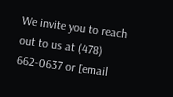We invite you to reach out to us at (478) 662-0637 or [email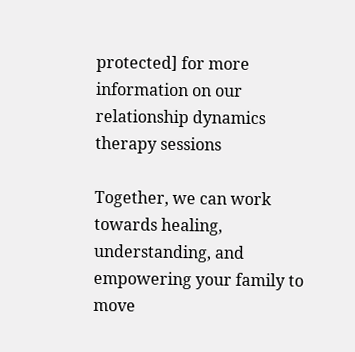protected] for more information on our relationship dynamics therapy sessions

Together, we can work towards healing, understanding, and empowering your family to move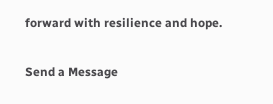forward with resilience and hope.

Send a Message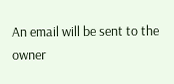An email will be sent to the owner